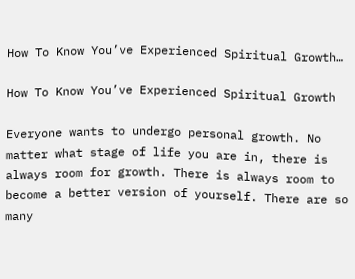How To Know You’ve Experienced Spiritual Growth…

How To Know You’ve Experienced Spiritual Growth

Everyone wants to undergo personal growth. No matter what stage of life you are in, there is always room for growth. There is always room to become a better version of yourself. There are so many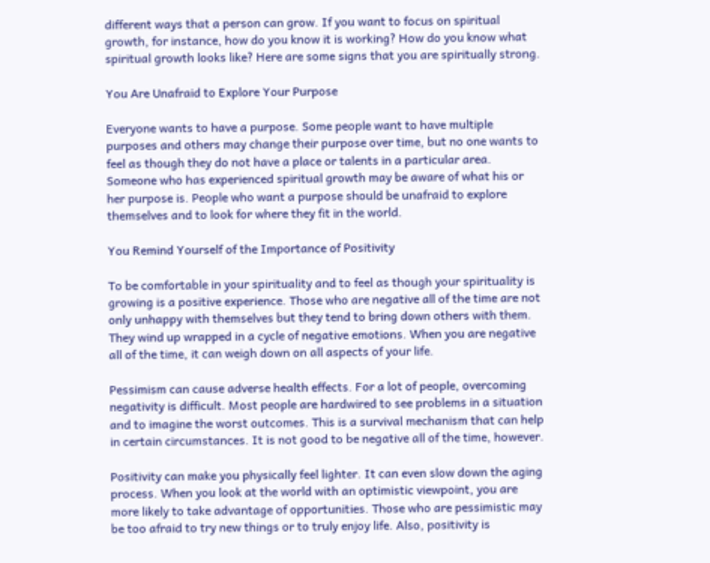different ways that a person can grow. If you want to focus on spiritual growth, for instance, how do you know it is working? How do you know what spiritual growth looks like? Here are some signs that you are spiritually strong.

You Are Unafraid to Explore Your Purpose

Everyone wants to have a purpose. Some people want to have multiple purposes and others may change their purpose over time, but no one wants to feel as though they do not have a place or talents in a particular area. Someone who has experienced spiritual growth may be aware of what his or her purpose is. People who want a purpose should be unafraid to explore themselves and to look for where they fit in the world.

You Remind Yourself of the Importance of Positivity

To be comfortable in your spirituality and to feel as though your spirituality is growing is a positive experience. Those who are negative all of the time are not only unhappy with themselves but they tend to bring down others with them. They wind up wrapped in a cycle of negative emotions. When you are negative all of the time, it can weigh down on all aspects of your life.

Pessimism can cause adverse health effects. For a lot of people, overcoming negativity is difficult. Most people are hardwired to see problems in a situation and to imagine the worst outcomes. This is a survival mechanism that can help in certain circumstances. It is not good to be negative all of the time, however.

Positivity can make you physically feel lighter. It can even slow down the aging process. When you look at the world with an optimistic viewpoint, you are more likely to take advantage of opportunities. Those who are pessimistic may be too afraid to try new things or to truly enjoy life. Also, positivity is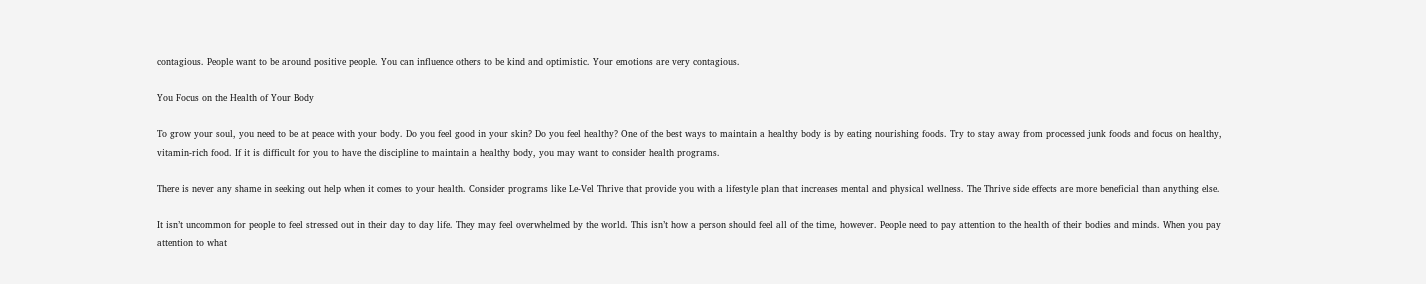contagious. People want to be around positive people. You can influence others to be kind and optimistic. Your emotions are very contagious.

You Focus on the Health of Your Body

To grow your soul, you need to be at peace with your body. Do you feel good in your skin? Do you feel healthy? One of the best ways to maintain a healthy body is by eating nourishing foods. Try to stay away from processed junk foods and focus on healthy, vitamin-rich food. If it is difficult for you to have the discipline to maintain a healthy body, you may want to consider health programs.

There is never any shame in seeking out help when it comes to your health. Consider programs like Le-Vel Thrive that provide you with a lifestyle plan that increases mental and physical wellness. The Thrive side effects are more beneficial than anything else.

It isn’t uncommon for people to feel stressed out in their day to day life. They may feel overwhelmed by the world. This isn’t how a person should feel all of the time, however. People need to pay attention to the health of their bodies and minds. When you pay attention to what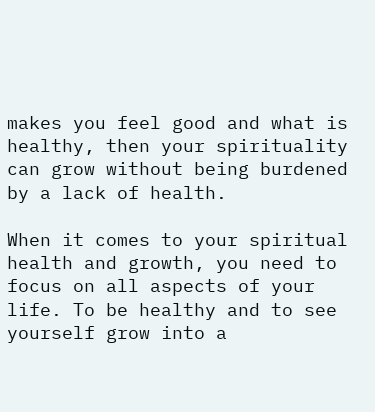makes you feel good and what is healthy, then your spirituality can grow without being burdened by a lack of health.

When it comes to your spiritual health and growth, you need to focus on all aspects of your life. To be healthy and to see yourself grow into a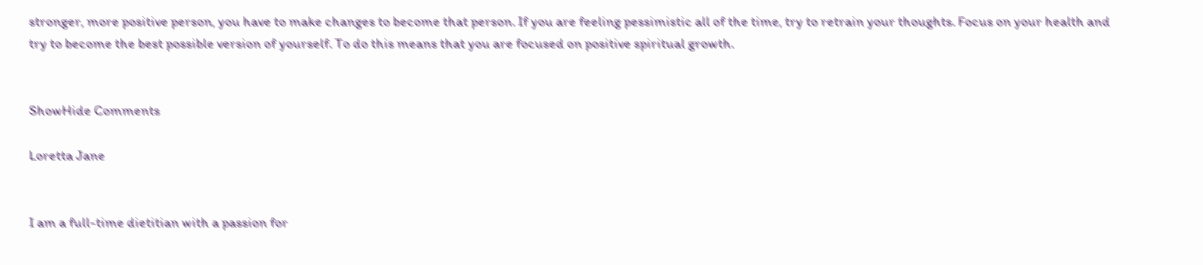stronger, more positive person, you have to make changes to become that person. If you are feeling pessimistic all of the time, try to retrain your thoughts. Focus on your health and try to become the best possible version of yourself. To do this means that you are focused on positive spiritual growth.


ShowHide Comments

Loretta Jane


I am a full-time dietitian with a passion for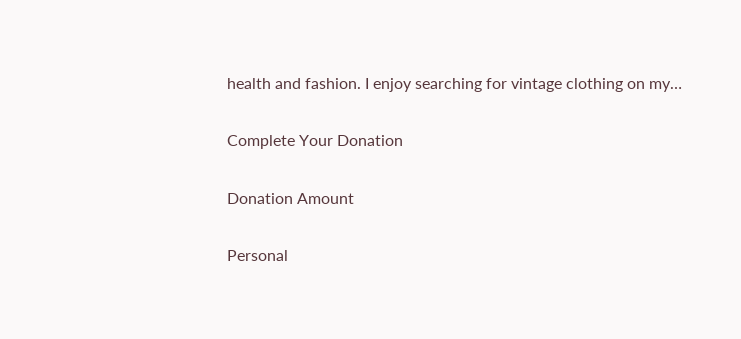health and fashion. I enjoy searching for vintage clothing on my…

Complete Your Donation

Donation Amount

Personal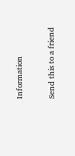Information

Send this to a friend